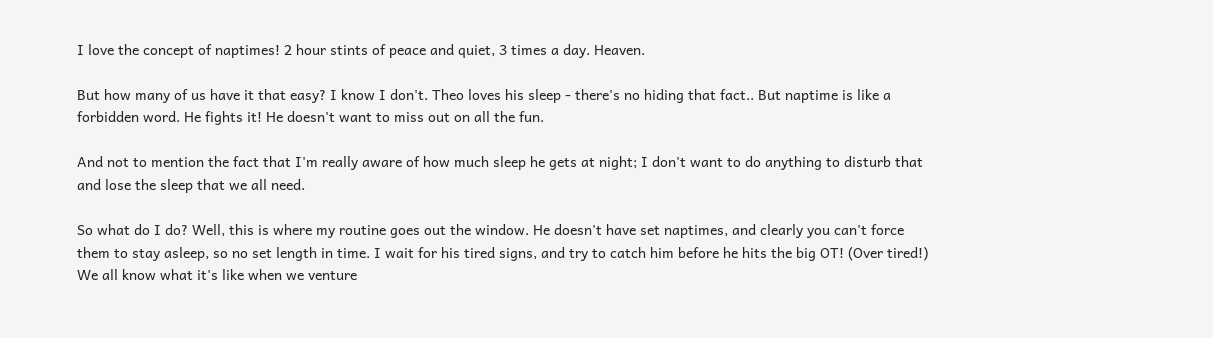I love the concept of naptimes! 2 hour stints of peace and quiet, 3 times a day. Heaven.

But how many of us have it that easy? I know I don't. Theo loves his sleep - there's no hiding that fact.. But naptime is like a forbidden word. He fights it! He doesn't want to miss out on all the fun.

And not to mention the fact that I'm really aware of how much sleep he gets at night; I don't want to do anything to disturb that and lose the sleep that we all need.

So what do I do? Well, this is where my routine goes out the window. He doesn't have set naptimes, and clearly you can't force them to stay asleep, so no set length in time. I wait for his tired signs, and try to catch him before he hits the big OT! (Over tired!)
We all know what it's like when we venture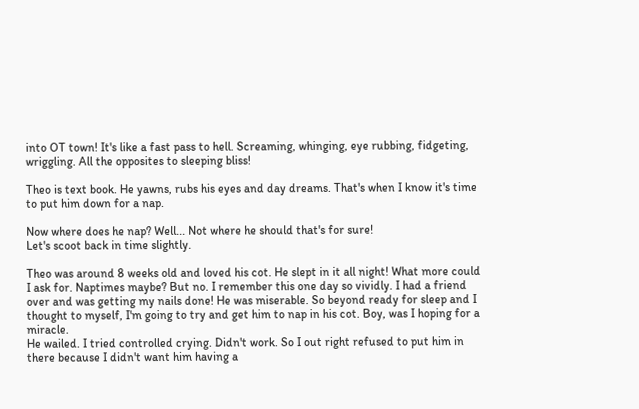into OT town! It's like a fast pass to hell. Screaming, whinging, eye rubbing, fidgeting, wriggling. All the opposites to sleeping bliss!

Theo is text book. He yawns, rubs his eyes and day dreams. That's when I know it's time to put him down for a nap.

Now where does he nap? Well... Not where he should that's for sure!
Let's scoot back in time slightly.

Theo was around 8 weeks old and loved his cot. He slept in it all night! What more could I ask for. Naptimes maybe? But no. I remember this one day so vividly. I had a friend over and was getting my nails done! He was miserable. So beyond ready for sleep and I thought to myself, I'm going to try and get him to nap in his cot. Boy, was I hoping for a miracle.
He wailed. I tried controlled crying. Didn't work. So I out right refused to put him in there because I didn't want him having a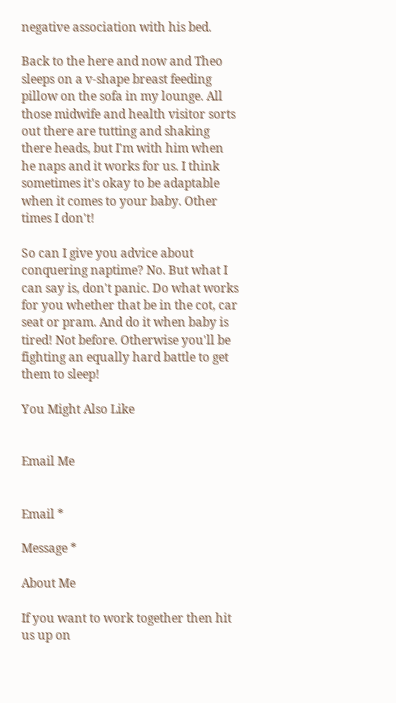negative association with his bed.

Back to the here and now and Theo sleeps on a v-shape breast feeding pillow on the sofa in my lounge. All those midwife and health visitor sorts out there are tutting and shaking there heads, but I'm with him when he naps and it works for us. I think sometimes it's okay to be adaptable when it comes to your baby. Other times I don't!

So can I give you advice about conquering naptime? No. But what I can say is, don't panic. Do what works for you whether that be in the cot, car seat or pram. And do it when baby is tired! Not before. Otherwise you'll be fighting an equally hard battle to get them to sleep!

You Might Also Like


Email Me


Email *

Message *

About Me

If you want to work together then hit us up on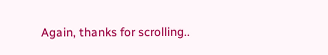Again, thanks for scrolling..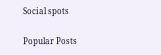Social spots

Popular Posts